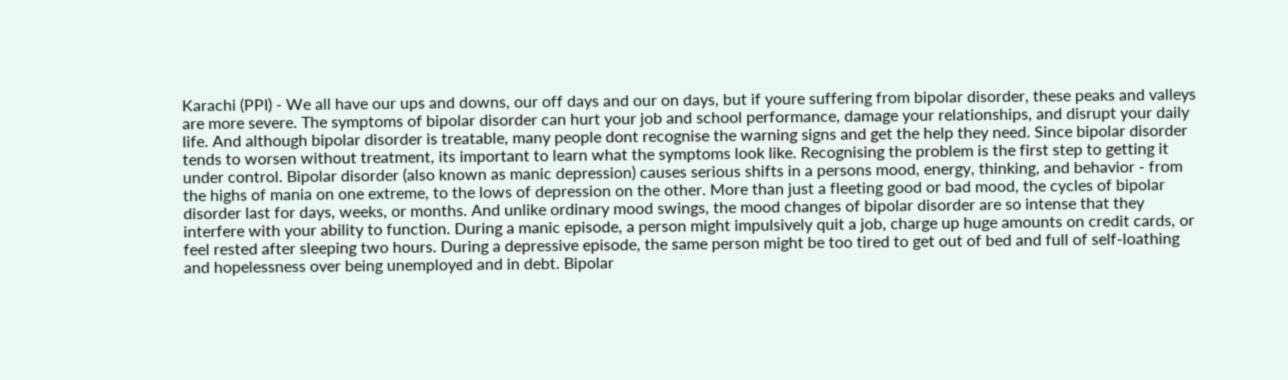Karachi (PPI) - We all have our ups and downs, our off days and our on days, but if youre suffering from bipolar disorder, these peaks and valleys are more severe. The symptoms of bipolar disorder can hurt your job and school performance, damage your relationships, and disrupt your daily life. And although bipolar disorder is treatable, many people dont recognise the warning signs and get the help they need. Since bipolar disorder tends to worsen without treatment, its important to learn what the symptoms look like. Recognising the problem is the first step to getting it under control. Bipolar disorder (also known as manic depression) causes serious shifts in a persons mood, energy, thinking, and behavior - from the highs of mania on one extreme, to the lows of depression on the other. More than just a fleeting good or bad mood, the cycles of bipolar disorder last for days, weeks, or months. And unlike ordinary mood swings, the mood changes of bipolar disorder are so intense that they interfere with your ability to function. During a manic episode, a person might impulsively quit a job, charge up huge amounts on credit cards, or feel rested after sleeping two hours. During a depressive episode, the same person might be too tired to get out of bed and full of self-loathing and hopelessness over being unemployed and in debt. Bipolar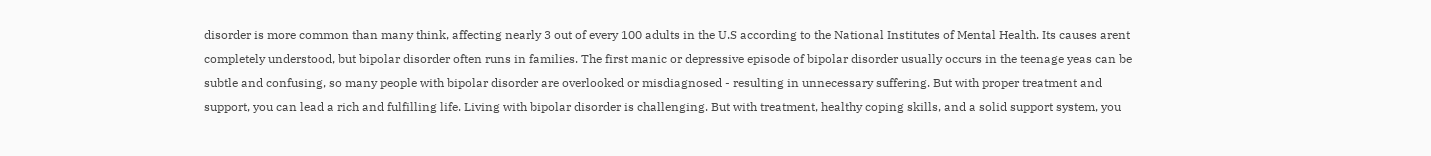disorder is more common than many think, affecting nearly 3 out of every 100 adults in the U.S according to the National Institutes of Mental Health. Its causes arent completely understood, but bipolar disorder often runs in families. The first manic or depressive episode of bipolar disorder usually occurs in the teenage yeas can be subtle and confusing, so many people with bipolar disorder are overlooked or misdiagnosed - resulting in unnecessary suffering. But with proper treatment and support, you can lead a rich and fulfilling life. Living with bipolar disorder is challenging. But with treatment, healthy coping skills, and a solid support system, you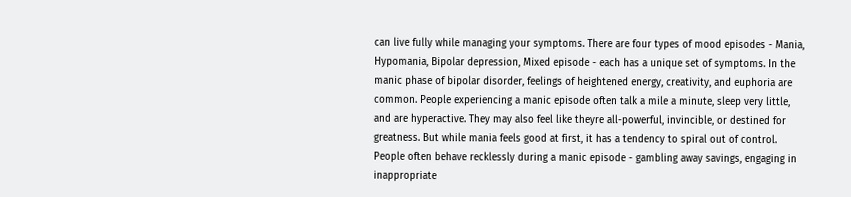can live fully while managing your symptoms. There are four types of mood episodes - Mania, Hypomania, Bipolar depression, Mixed episode - each has a unique set of symptoms. In the manic phase of bipolar disorder, feelings of heightened energy, creativity, and euphoria are common. People experiencing a manic episode often talk a mile a minute, sleep very little, and are hyperactive. They may also feel like theyre all-powerful, invincible, or destined for greatness. But while mania feels good at first, it has a tendency to spiral out of control. People often behave recklessly during a manic episode - gambling away savings, engaging in inappropriate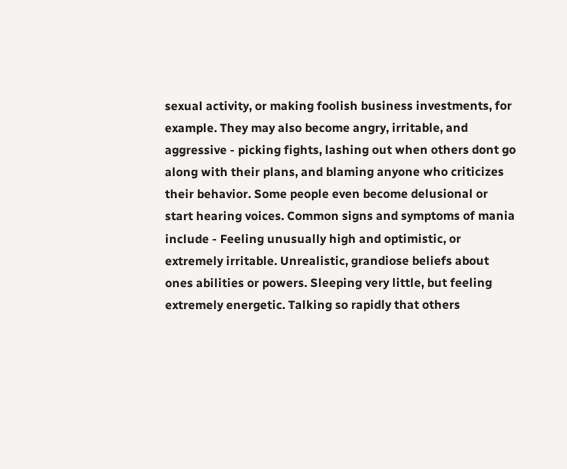sexual activity, or making foolish business investments, for example. They may also become angry, irritable, and aggressive - picking fights, lashing out when others dont go along with their plans, and blaming anyone who criticizes their behavior. Some people even become delusional or start hearing voices. Common signs and symptoms of mania include - Feeling unusually high and optimistic, or extremely irritable. Unrealistic, grandiose beliefs about ones abilities or powers. Sleeping very little, but feeling extremely energetic. Talking so rapidly that others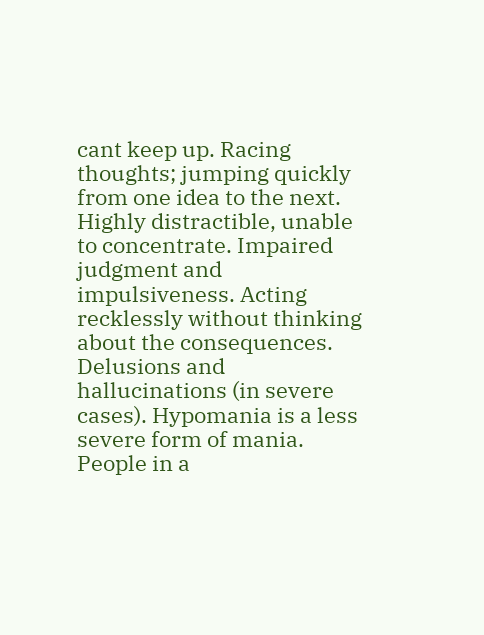cant keep up. Racing thoughts; jumping quickly from one idea to the next. Highly distractible, unable to concentrate. Impaired judgment and impulsiveness. Acting recklessly without thinking about the consequences. Delusions and hallucinations (in severe cases). Hypomania is a less severe form of mania. People in a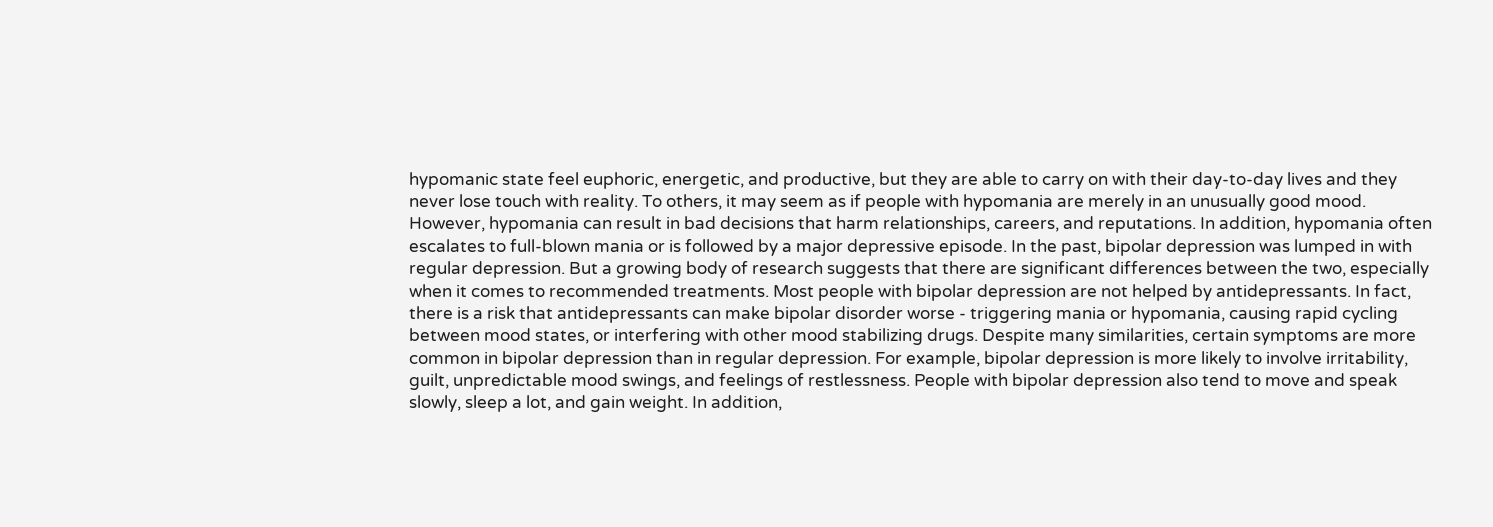hypomanic state feel euphoric, energetic, and productive, but they are able to carry on with their day-to-day lives and they never lose touch with reality. To others, it may seem as if people with hypomania are merely in an unusually good mood. However, hypomania can result in bad decisions that harm relationships, careers, and reputations. In addition, hypomania often escalates to full-blown mania or is followed by a major depressive episode. In the past, bipolar depression was lumped in with regular depression. But a growing body of research suggests that there are significant differences between the two, especially when it comes to recommended treatments. Most people with bipolar depression are not helped by antidepressants. In fact, there is a risk that antidepressants can make bipolar disorder worse - triggering mania or hypomania, causing rapid cycling between mood states, or interfering with other mood stabilizing drugs. Despite many similarities, certain symptoms are more common in bipolar depression than in regular depression. For example, bipolar depression is more likely to involve irritability, guilt, unpredictable mood swings, and feelings of restlessness. People with bipolar depression also tend to move and speak slowly, sleep a lot, and gain weight. In addition,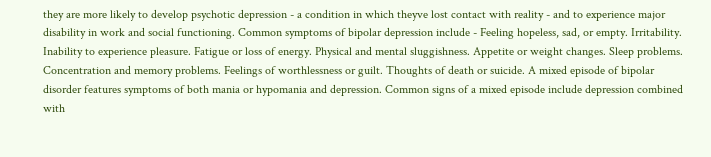they are more likely to develop psychotic depression - a condition in which theyve lost contact with reality - and to experience major disability in work and social functioning. Common symptoms of bipolar depression include - Feeling hopeless, sad, or empty. Irritability. Inability to experience pleasure. Fatigue or loss of energy. Physical and mental sluggishness. Appetite or weight changes. Sleep problems. Concentration and memory problems. Feelings of worthlessness or guilt. Thoughts of death or suicide. A mixed episode of bipolar disorder features symptoms of both mania or hypomania and depression. Common signs of a mixed episode include depression combined with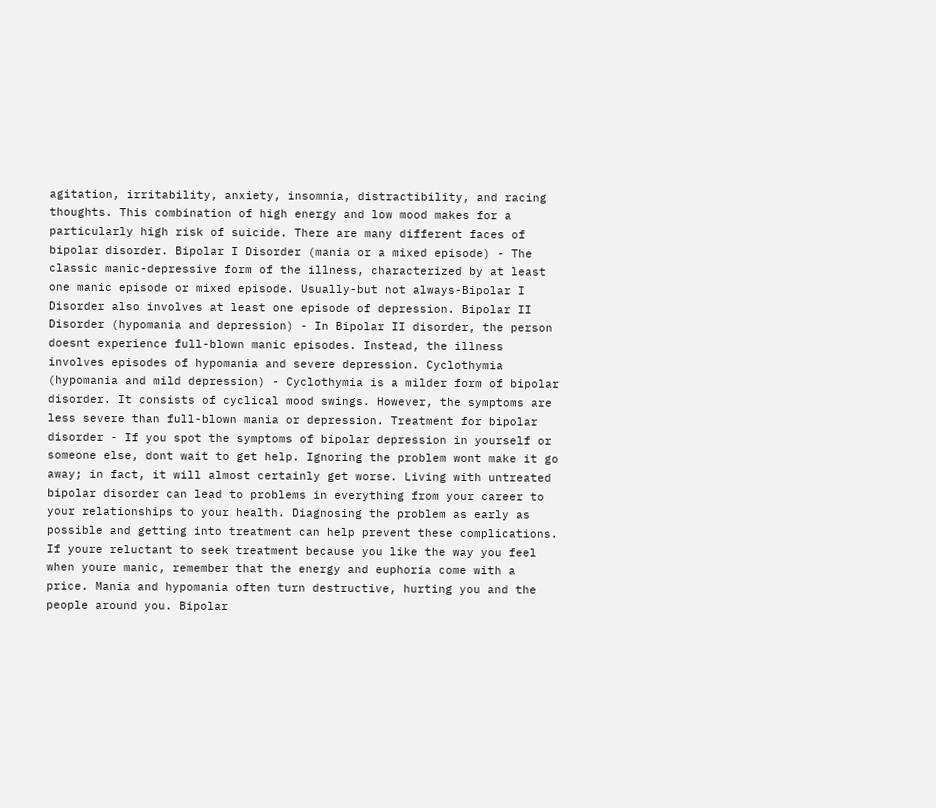agitation, irritability, anxiety, insomnia, distractibility, and racing thoughts. This combination of high energy and low mood makes for a particularly high risk of suicide. There are many different faces of bipolar disorder. Bipolar I Disorder (mania or a mixed episode) - The classic manic-depressive form of the illness, characterized by at least one manic episode or mixed episode. Usually-but not always-Bipolar I Disorder also involves at least one episode of depression. Bipolar II Disorder (hypomania and depression) - In Bipolar II disorder, the person doesnt experience full-blown manic episodes. Instead, the illness involves episodes of hypomania and severe depression. Cyclothymia (hypomania and mild depression) - Cyclothymia is a milder form of bipolar disorder. It consists of cyclical mood swings. However, the symptoms are less severe than full-blown mania or depression. Treatment for bipolar disorder - If you spot the symptoms of bipolar depression in yourself or someone else, dont wait to get help. Ignoring the problem wont make it go away; in fact, it will almost certainly get worse. Living with untreated bipolar disorder can lead to problems in everything from your career to your relationships to your health. Diagnosing the problem as early as possible and getting into treatment can help prevent these complications. If youre reluctant to seek treatment because you like the way you feel when youre manic, remember that the energy and euphoria come with a price. Mania and hypomania often turn destructive, hurting you and the people around you. Bipolar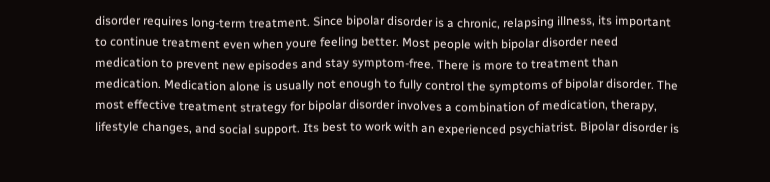disorder requires long-term treatment. Since bipolar disorder is a chronic, relapsing illness, its important to continue treatment even when youre feeling better. Most people with bipolar disorder need medication to prevent new episodes and stay symptom-free. There is more to treatment than medication. Medication alone is usually not enough to fully control the symptoms of bipolar disorder. The most effective treatment strategy for bipolar disorder involves a combination of medication, therapy, lifestyle changes, and social support. Its best to work with an experienced psychiatrist. Bipolar disorder is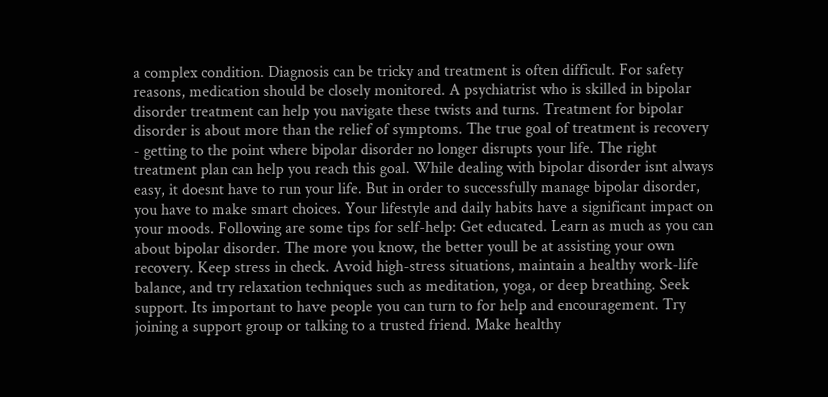a complex condition. Diagnosis can be tricky and treatment is often difficult. For safety reasons, medication should be closely monitored. A psychiatrist who is skilled in bipolar disorder treatment can help you navigate these twists and turns. Treatment for bipolar disorder is about more than the relief of symptoms. The true goal of treatment is recovery - getting to the point where bipolar disorder no longer disrupts your life. The right treatment plan can help you reach this goal. While dealing with bipolar disorder isnt always easy, it doesnt have to run your life. But in order to successfully manage bipolar disorder, you have to make smart choices. Your lifestyle and daily habits have a significant impact on your moods. Following are some tips for self-help: Get educated. Learn as much as you can about bipolar disorder. The more you know, the better youll be at assisting your own recovery. Keep stress in check. Avoid high-stress situations, maintain a healthy work-life balance, and try relaxation techniques such as meditation, yoga, or deep breathing. Seek support. Its important to have people you can turn to for help and encouragement. Try joining a support group or talking to a trusted friend. Make healthy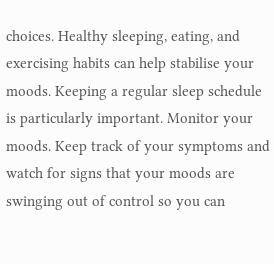choices. Healthy sleeping, eating, and exercising habits can help stabilise your moods. Keeping a regular sleep schedule is particularly important. Monitor your moods. Keep track of your symptoms and watch for signs that your moods are swinging out of control so you can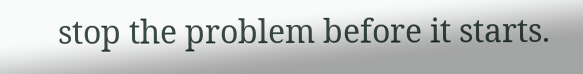stop the problem before it starts.